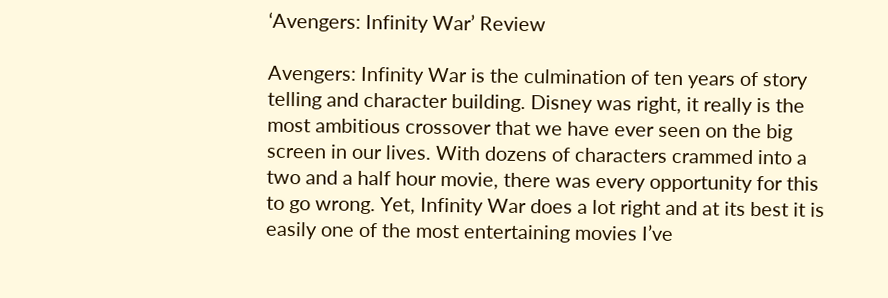‘Avengers: Infinity War’ Review

Avengers: Infinity War is the culmination of ten years of story telling and character building. Disney was right, it really is the most ambitious crossover that we have ever seen on the big screen in our lives. With dozens of characters crammed into a two and a half hour movie, there was every opportunity for this to go wrong. Yet, Infinity War does a lot right and at its best it is easily one of the most entertaining movies I’ve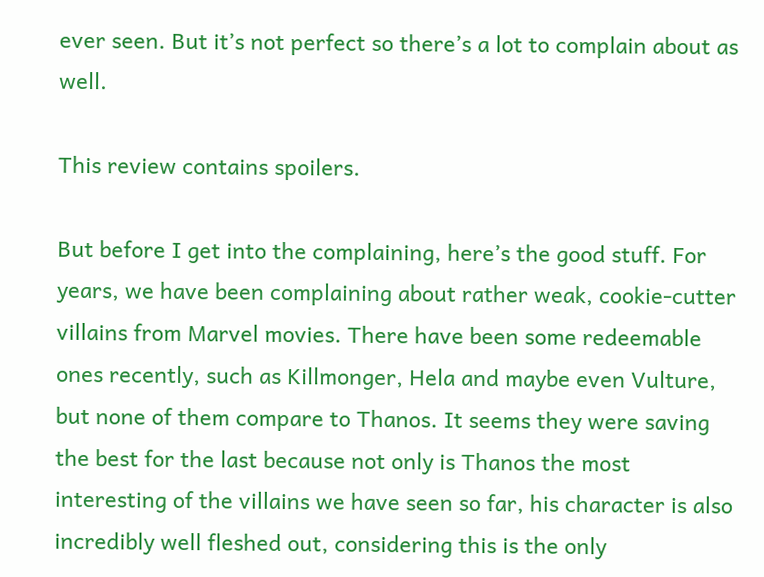ever seen. But it’s not perfect so there’s a lot to complain about as well.

This review contains spoilers.

But before I get into the complaining, here’s the good stuff. For years, we have been complaining about rather weak, cookie-cutter villains from Marvel movies. There have been some redeemable ones recently, such as Killmonger, Hela and maybe even Vulture, but none of them compare to Thanos. It seems they were saving the best for the last because not only is Thanos the most interesting of the villains we have seen so far, his character is also incredibly well fleshed out, considering this is the only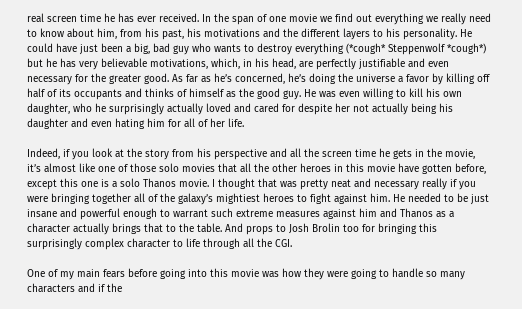real screen time he has ever received. In the span of one movie we find out everything we really need to know about him, from his past, his motivations and the different layers to his personality. He could have just been a big, bad guy who wants to destroy everything (*cough* Steppenwolf *cough*) but he has very believable motivations, which, in his head, are perfectly justifiable and even necessary for the greater good. As far as he’s concerned, he’s doing the universe a favor by killing off half of its occupants and thinks of himself as the good guy. He was even willing to kill his own daughter, who he surprisingly actually loved and cared for despite her not actually being his daughter and even hating him for all of her life.

Indeed, if you look at the story from his perspective and all the screen time he gets in the movie, it’s almost like one of those solo movies that all the other heroes in this movie have gotten before, except this one is a solo Thanos movie. I thought that was pretty neat and necessary really if you were bringing together all of the galaxy’s mightiest heroes to fight against him. He needed to be just insane and powerful enough to warrant such extreme measures against him and Thanos as a character actually brings that to the table. And props to Josh Brolin too for bringing this surprisingly complex character to life through all the CGI.

One of my main fears before going into this movie was how they were going to handle so many characters and if the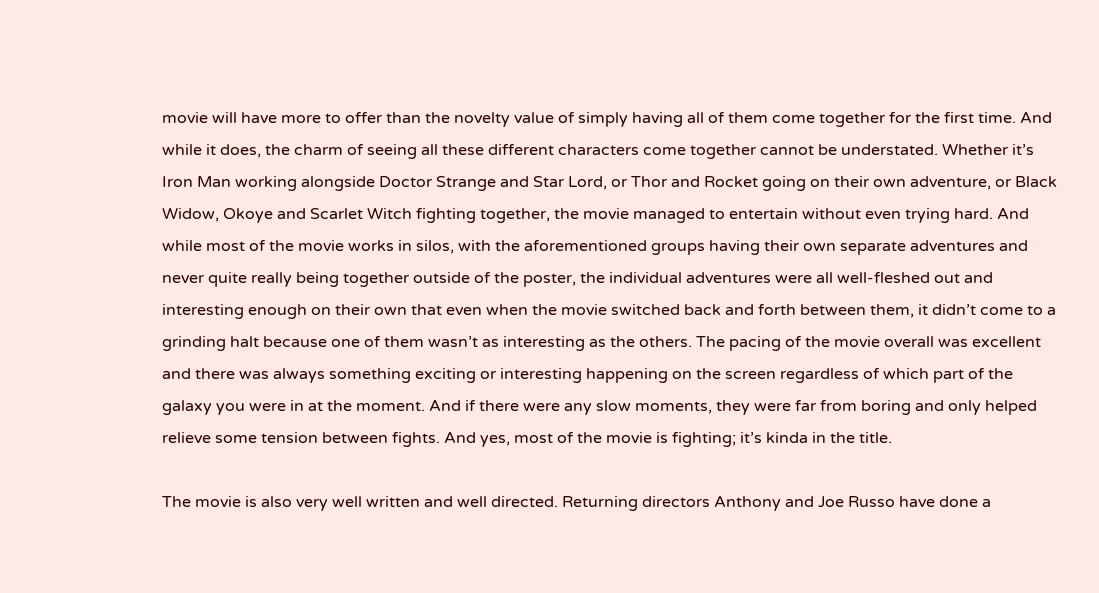movie will have more to offer than the novelty value of simply having all of them come together for the first time. And while it does, the charm of seeing all these different characters come together cannot be understated. Whether it’s Iron Man working alongside Doctor Strange and Star Lord, or Thor and Rocket going on their own adventure, or Black Widow, Okoye and Scarlet Witch fighting together, the movie managed to entertain without even trying hard. And while most of the movie works in silos, with the aforementioned groups having their own separate adventures and never quite really being together outside of the poster, the individual adventures were all well-fleshed out and interesting enough on their own that even when the movie switched back and forth between them, it didn’t come to a grinding halt because one of them wasn’t as interesting as the others. The pacing of the movie overall was excellent and there was always something exciting or interesting happening on the screen regardless of which part of the galaxy you were in at the moment. And if there were any slow moments, they were far from boring and only helped relieve some tension between fights. And yes, most of the movie is fighting; it’s kinda in the title.

The movie is also very well written and well directed. Returning directors Anthony and Joe Russo have done a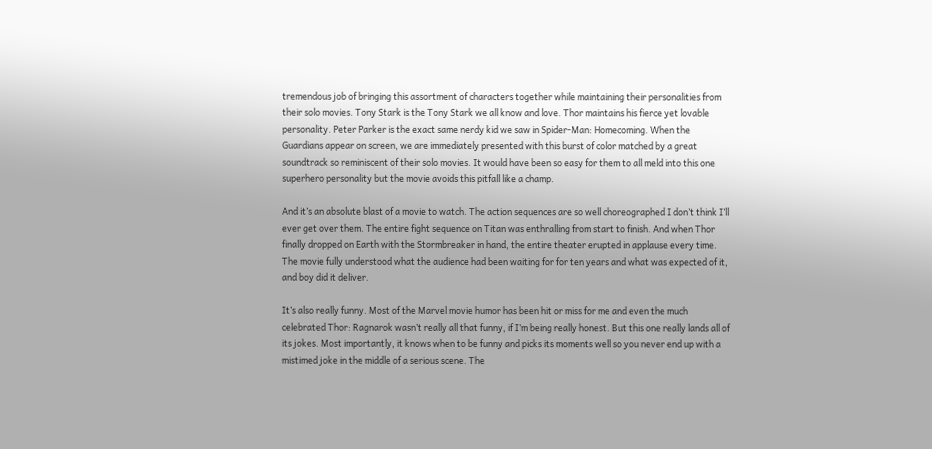tremendous job of bringing this assortment of characters together while maintaining their personalities from their solo movies. Tony Stark is the Tony Stark we all know and love. Thor maintains his fierce yet lovable personality. Peter Parker is the exact same nerdy kid we saw in Spider-Man: Homecoming. When the Guardians appear on screen, we are immediately presented with this burst of color matched by a great soundtrack so reminiscent of their solo movies. It would have been so easy for them to all meld into this one superhero personality but the movie avoids this pitfall like a champ.

And it’s an absolute blast of a movie to watch. The action sequences are so well choreographed I don’t think I’ll ever get over them. The entire fight sequence on Titan was enthralling from start to finish. And when Thor finally dropped on Earth with the Stormbreaker in hand, the entire theater erupted in applause every time. The movie fully understood what the audience had been waiting for for ten years and what was expected of it, and boy did it deliver.

It’s also really funny. Most of the Marvel movie humor has been hit or miss for me and even the much celebrated Thor: Ragnarok wasn’t really all that funny, if I’m being really honest. But this one really lands all of its jokes. Most importantly, it knows when to be funny and picks its moments well so you never end up with a mistimed joke in the middle of a serious scene. The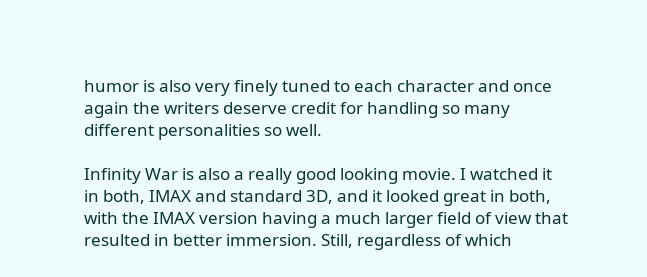humor is also very finely tuned to each character and once again the writers deserve credit for handling so many different personalities so well.

Infinity War is also a really good looking movie. I watched it in both, IMAX and standard 3D, and it looked great in both, with the IMAX version having a much larger field of view that resulted in better immersion. Still, regardless of which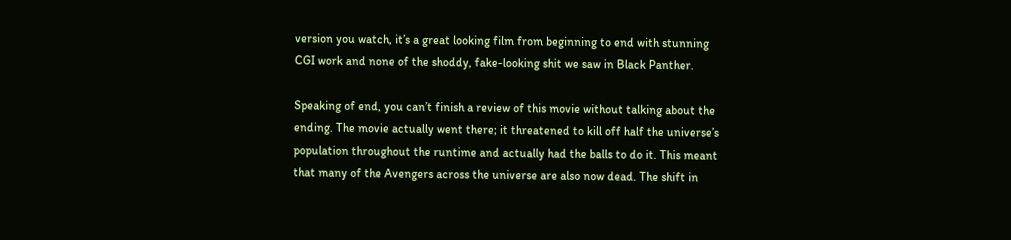version you watch, it’s a great looking film from beginning to end with stunning CGI work and none of the shoddy, fake-looking shit we saw in Black Panther.

Speaking of end, you can’t finish a review of this movie without talking about the ending. The movie actually went there; it threatened to kill off half the universe’s population throughout the runtime and actually had the balls to do it. This meant that many of the Avengers across the universe are also now dead. The shift in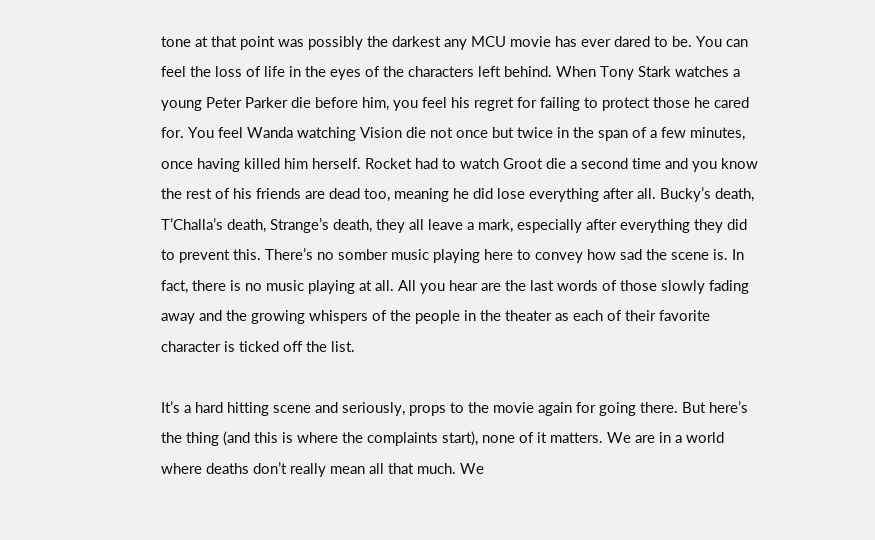tone at that point was possibly the darkest any MCU movie has ever dared to be. You can feel the loss of life in the eyes of the characters left behind. When Tony Stark watches a young Peter Parker die before him, you feel his regret for failing to protect those he cared for. You feel Wanda watching Vision die not once but twice in the span of a few minutes, once having killed him herself. Rocket had to watch Groot die a second time and you know the rest of his friends are dead too, meaning he did lose everything after all. Bucky’s death, T’Challa’s death, Strange’s death, they all leave a mark, especially after everything they did to prevent this. There’s no somber music playing here to convey how sad the scene is. In fact, there is no music playing at all. All you hear are the last words of those slowly fading away and the growing whispers of the people in the theater as each of their favorite character is ticked off the list.

It’s a hard hitting scene and seriously, props to the movie again for going there. But here’s the thing (and this is where the complaints start), none of it matters. We are in a world where deaths don’t really mean all that much. We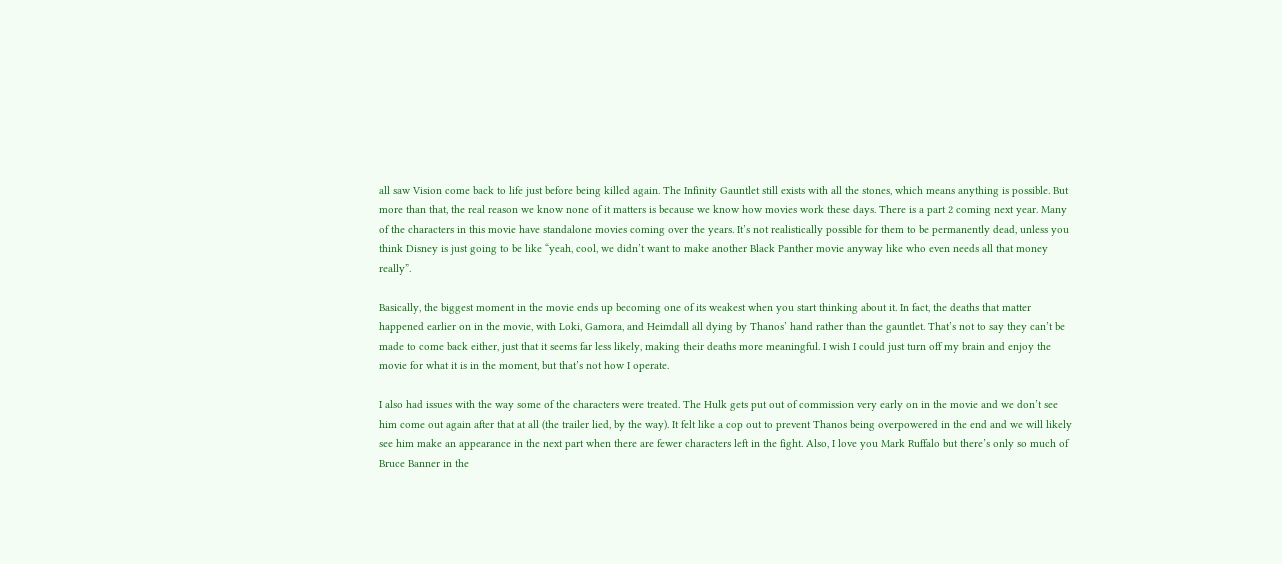all saw Vision come back to life just before being killed again. The Infinity Gauntlet still exists with all the stones, which means anything is possible. But more than that, the real reason we know none of it matters is because we know how movies work these days. There is a part 2 coming next year. Many of the characters in this movie have standalone movies coming over the years. It’s not realistically possible for them to be permanently dead, unless you think Disney is just going to be like “yeah, cool, we didn’t want to make another Black Panther movie anyway like who even needs all that money really”.

Basically, the biggest moment in the movie ends up becoming one of its weakest when you start thinking about it. In fact, the deaths that matter happened earlier on in the movie, with Loki, Gamora, and Heimdall all dying by Thanos’ hand rather than the gauntlet. That’s not to say they can’t be made to come back either, just that it seems far less likely, making their deaths more meaningful. I wish I could just turn off my brain and enjoy the movie for what it is in the moment, but that’s not how I operate.

I also had issues with the way some of the characters were treated. The Hulk gets put out of commission very early on in the movie and we don’t see him come out again after that at all (the trailer lied, by the way). It felt like a cop out to prevent Thanos being overpowered in the end and we will likely see him make an appearance in the next part when there are fewer characters left in the fight. Also, I love you Mark Ruffalo but there’s only so much of Bruce Banner in the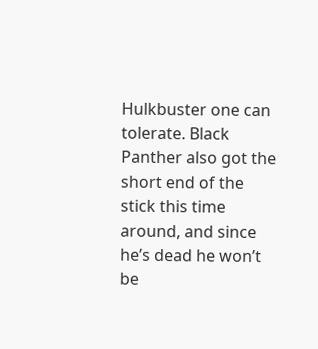Hulkbuster one can tolerate. Black Panther also got the short end of the stick this time around, and since he’s dead he won’t be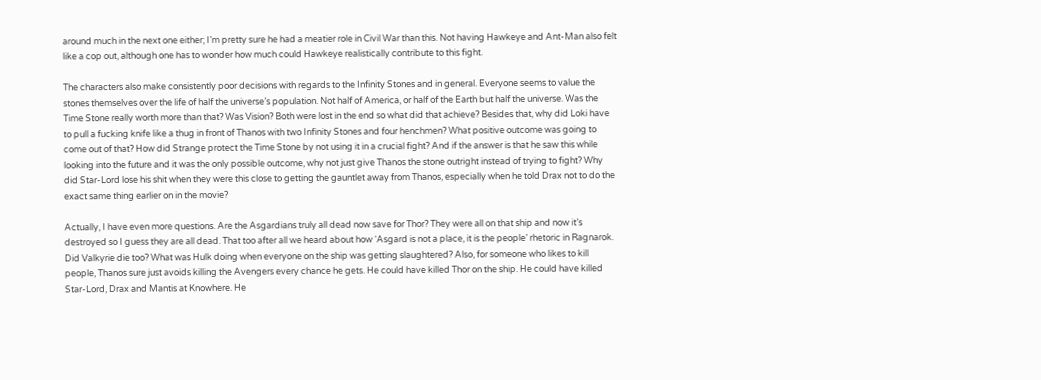around much in the next one either; I’m pretty sure he had a meatier role in Civil War than this. Not having Hawkeye and Ant-Man also felt like a cop out, although one has to wonder how much could Hawkeye realistically contribute to this fight.

The characters also make consistently poor decisions with regards to the Infinity Stones and in general. Everyone seems to value the stones themselves over the life of half the universe’s population. Not half of America, or half of the Earth but half the universe. Was the Time Stone really worth more than that? Was Vision? Both were lost in the end so what did that achieve? Besides that, why did Loki have to pull a fucking knife like a thug in front of Thanos with two Infinity Stones and four henchmen? What positive outcome was going to come out of that? How did Strange protect the Time Stone by not using it in a crucial fight? And if the answer is that he saw this while looking into the future and it was the only possible outcome, why not just give Thanos the stone outright instead of trying to fight? Why did Star-Lord lose his shit when they were this close to getting the gauntlet away from Thanos, especially when he told Drax not to do the exact same thing earlier on in the movie?

Actually, I have even more questions. Are the Asgardians truly all dead now save for Thor? They were all on that ship and now it’s destroyed so I guess they are all dead. That too after all we heard about how ‘Asgard is not a place, it is the people’ rhetoric in Ragnarok. Did Valkyrie die too? What was Hulk doing when everyone on the ship was getting slaughtered? Also, for someone who likes to kill people, Thanos sure just avoids killing the Avengers every chance he gets. He could have killed Thor on the ship. He could have killed Star-Lord, Drax and Mantis at Knowhere. He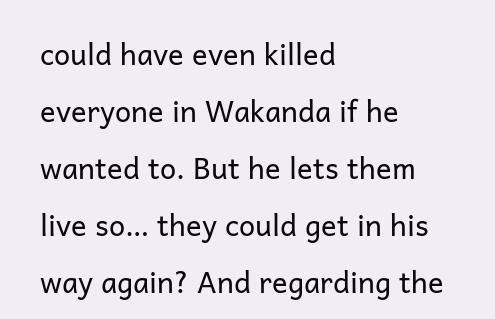could have even killed everyone in Wakanda if he wanted to. But he lets them live so… they could get in his way again? And regarding the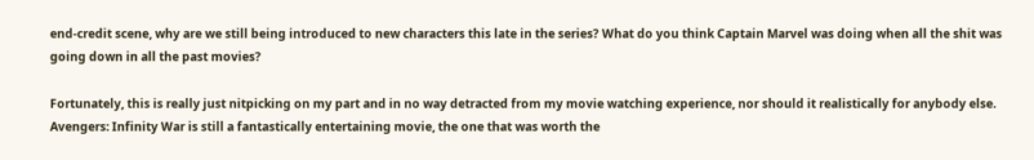end-credit scene, why are we still being introduced to new characters this late in the series? What do you think Captain Marvel was doing when all the shit was going down in all the past movies?

Fortunately, this is really just nitpicking on my part and in no way detracted from my movie watching experience, nor should it realistically for anybody else. Avengers: Infinity War is still a fantastically entertaining movie, the one that was worth the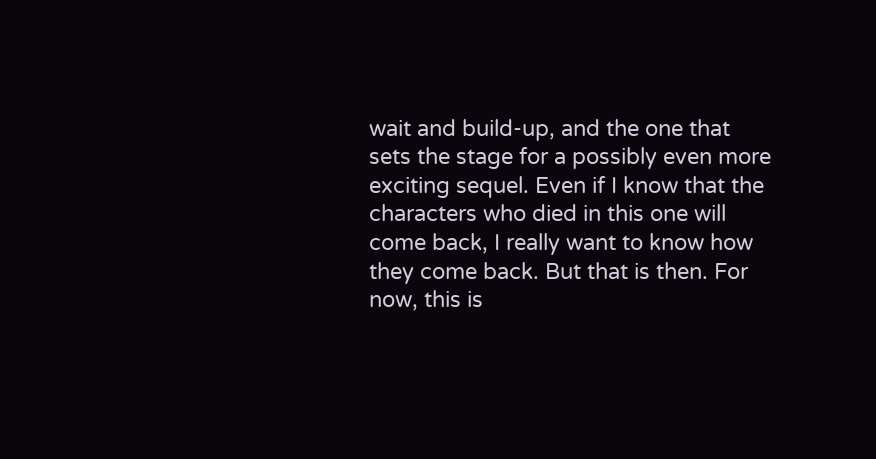wait and build-up, and the one that sets the stage for a possibly even more exciting sequel. Even if I know that the characters who died in this one will come back, I really want to know how they come back. But that is then. For now, this is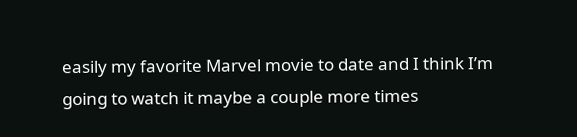easily my favorite Marvel movie to date and I think I’m going to watch it maybe a couple more times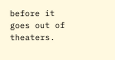before it goes out of theaters.